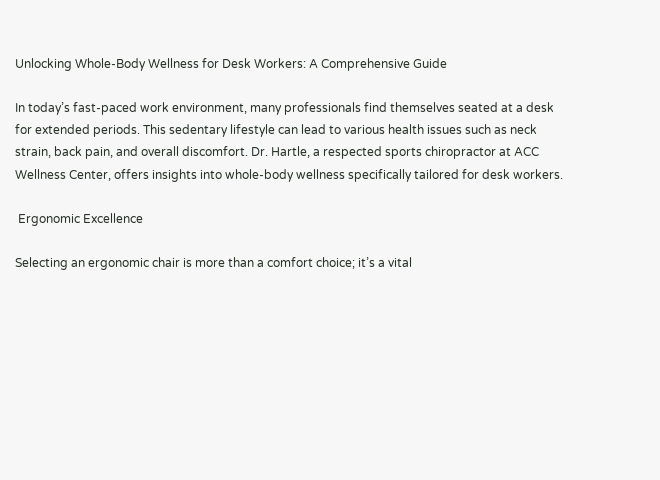Unlocking Whole-Body Wellness for Desk Workers: A Comprehensive Guide

In today’s fast-paced work environment, many professionals find themselves seated at a desk for extended periods. This sedentary lifestyle can lead to various health issues such as neck strain, back pain, and overall discomfort. Dr. Hartle, a respected sports chiropractor at ACC Wellness Center, offers insights into whole-body wellness specifically tailored for desk workers.

 Ergonomic Excellence

Selecting an ergonomic chair is more than a comfort choice; it’s a vital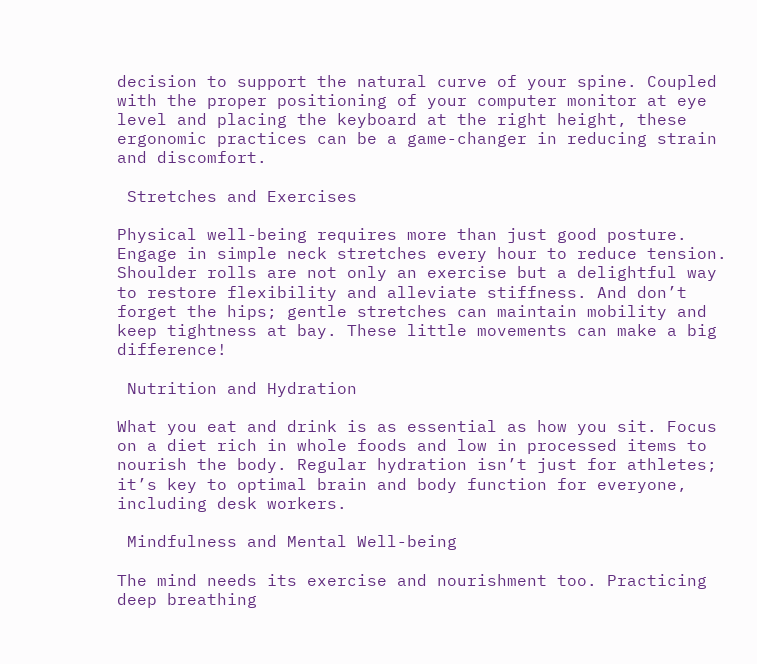decision to support the natural curve of your spine. Coupled with the proper positioning of your computer monitor at eye level and placing the keyboard at the right height, these ergonomic practices can be a game-changer in reducing strain and discomfort.

 Stretches and Exercises

Physical well-being requires more than just good posture. Engage in simple neck stretches every hour to reduce tension. Shoulder rolls are not only an exercise but a delightful way to restore flexibility and alleviate stiffness. And don’t forget the hips; gentle stretches can maintain mobility and keep tightness at bay. These little movements can make a big difference!

 Nutrition and Hydration

What you eat and drink is as essential as how you sit. Focus on a diet rich in whole foods and low in processed items to nourish the body. Regular hydration isn’t just for athletes; it’s key to optimal brain and body function for everyone, including desk workers.

 Mindfulness and Mental Well-being

The mind needs its exercise and nourishment too. Practicing deep breathing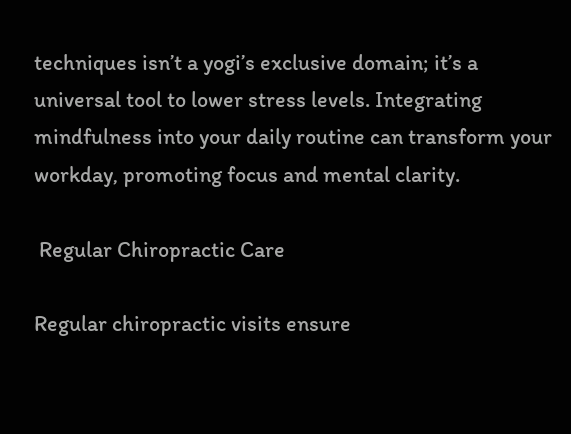techniques isn’t a yogi’s exclusive domain; it’s a universal tool to lower stress levels. Integrating mindfulness into your daily routine can transform your workday, promoting focus and mental clarity.

 Regular Chiropractic Care

Regular chiropractic visits ensure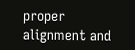proper alignment and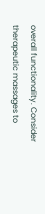overall functionality. Consider therapeutic massages to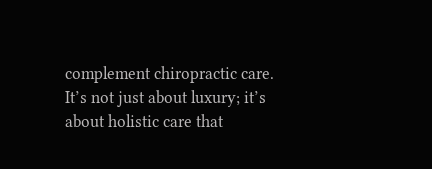complement chiropractic care. It’s not just about luxury; it’s about holistic care that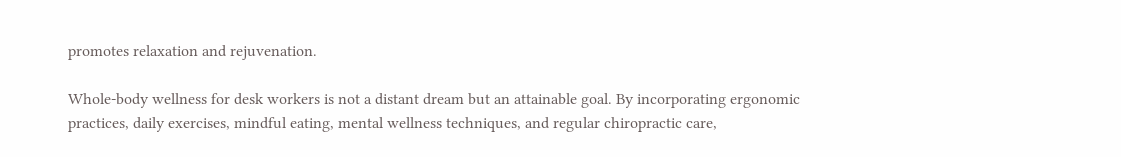promotes relaxation and rejuvenation.

Whole-body wellness for desk workers is not a distant dream but an attainable goal. By incorporating ergonomic practices, daily exercises, mindful eating, mental wellness techniques, and regular chiropractic care,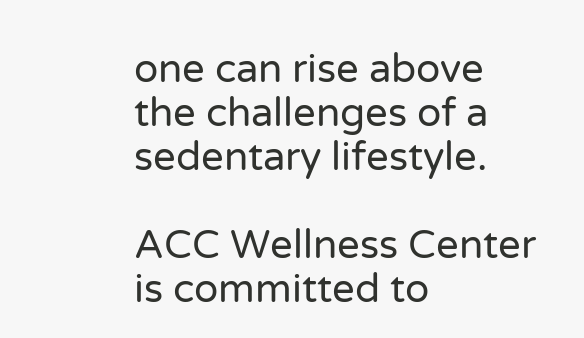one can rise above the challenges of a sedentary lifestyle.

ACC Wellness Center is committed to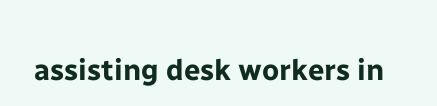assisting desk workers in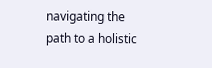navigating the path to a holistic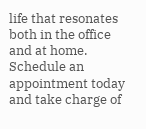life that resonates both in the office and at home. Schedule an appointment today and take charge of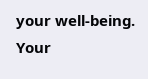your well-being. Your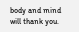body and mind will thank you.